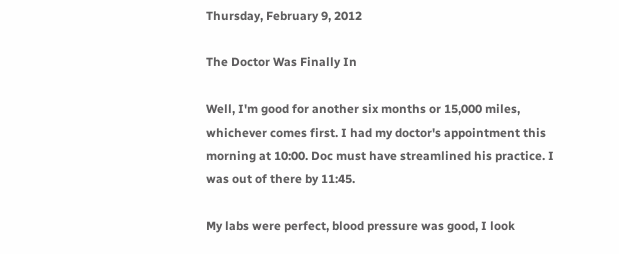Thursday, February 9, 2012

The Doctor Was Finally In

Well, I'm good for another six months or 15,000 miles, whichever comes first. I had my doctor's appointment this morning at 10:00. Doc must have streamlined his practice. I was out of there by 11:45.

My labs were perfect, blood pressure was good, I look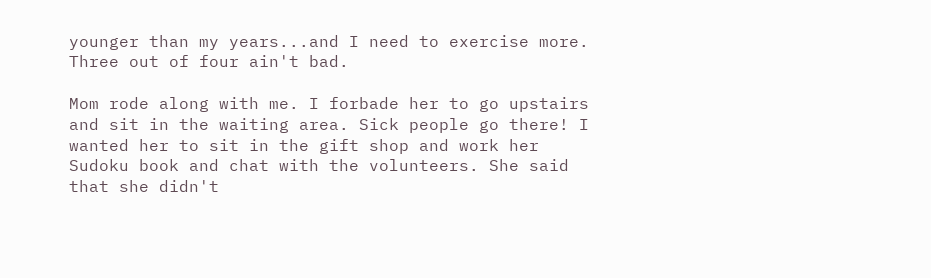younger than my years...and I need to exercise more. Three out of four ain't bad.

Mom rode along with me. I forbade her to go upstairs and sit in the waiting area. Sick people go there! I wanted her to sit in the gift shop and work her Sudoku book and chat with the volunteers. She said that she didn't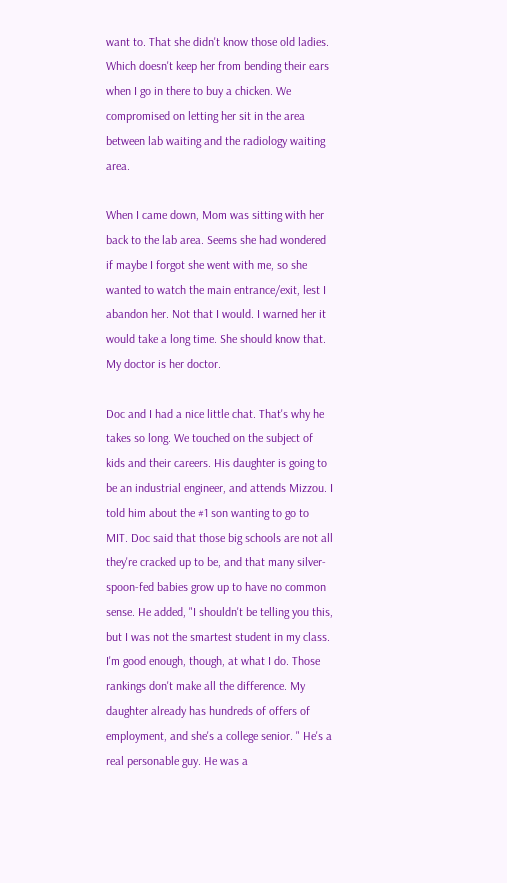want to. That she didn't know those old ladies. Which doesn't keep her from bending their ears when I go in there to buy a chicken. We compromised on letting her sit in the area between lab waiting and the radiology waiting area.

When I came down, Mom was sitting with her back to the lab area. Seems she had wondered if maybe I forgot she went with me, so she wanted to watch the main entrance/exit, lest I abandon her. Not that I would. I warned her it would take a long time. She should know that. My doctor is her doctor.

Doc and I had a nice little chat. That's why he takes so long. We touched on the subject of kids and their careers. His daughter is going to be an industrial engineer, and attends Mizzou. I told him about the #1 son wanting to go to MIT. Doc said that those big schools are not all they're cracked up to be, and that many silver-spoon-fed babies grow up to have no common sense. He added, "I shouldn't be telling you this, but I was not the smartest student in my class. I'm good enough, though, at what I do. Those rankings don't make all the difference. My daughter already has hundreds of offers of employment, and she's a college senior. " He's a real personable guy. He was a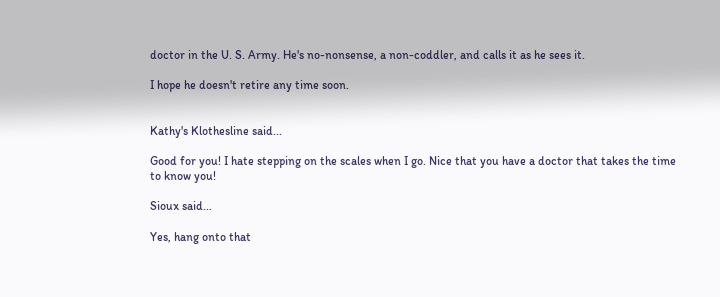doctor in the U. S. Army. He's no-nonsense, a non-coddler, and calls it as he sees it.

I hope he doesn't retire any time soon.


Kathy's Klothesline said...

Good for you! I hate stepping on the scales when I go. Nice that you have a doctor that takes the time to know you!

Sioux said...

Yes, hang onto that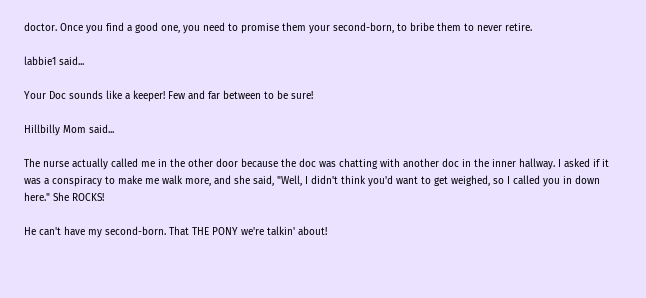doctor. Once you find a good one, you need to promise them your second-born, to bribe them to never retire.

labbie1 said...

Your Doc sounds like a keeper! Few and far between to be sure!

Hillbilly Mom said...

The nurse actually called me in the other door because the doc was chatting with another doc in the inner hallway. I asked if it was a conspiracy to make me walk more, and she said, "Well, I didn't think you'd want to get weighed, so I called you in down here." She ROCKS!

He can't have my second-born. That THE PONY we're talkin' about!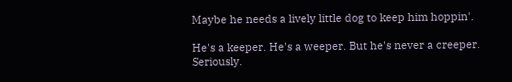Maybe he needs a lively little dog to keep him hoppin'.

He's a keeper. He's a weeper. But he's never a creeper. Seriously.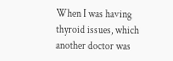When I was having thyroid issues, which another doctor was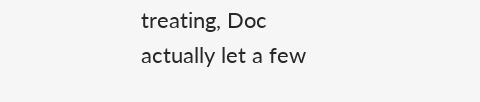treating, Doc actually let a few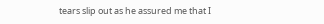tears slip out as he assured me that I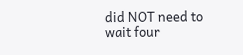did NOT need to wait four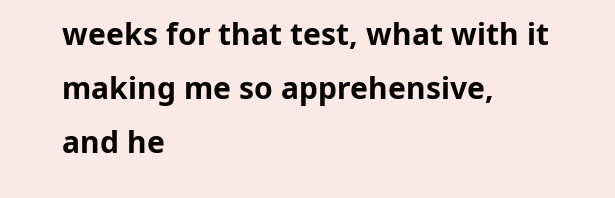weeks for that test, what with it making me so apprehensive, and he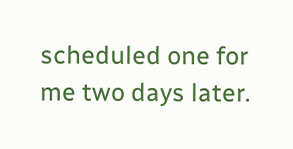scheduled one for me two days later.